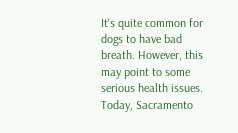It's quite common for dogs to have bad breath. However, this may point to some serious health issues. Today, Sacramento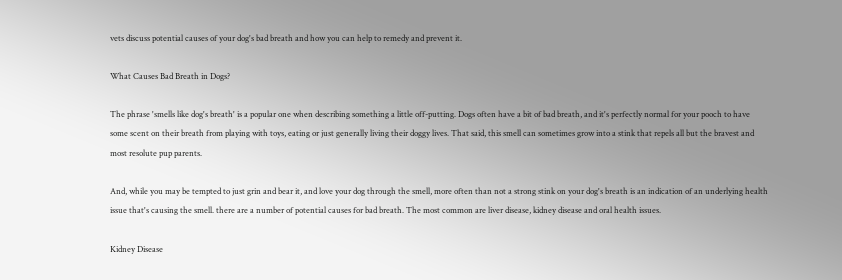vets discuss potential causes of your dog's bad breath and how you can help to remedy and prevent it.

What Causes Bad Breath in Dogs?

The phrase 'smells like dog's breath' is a popular one when describing something a little off-putting. Dogs often have a bit of bad breath, and it's perfectly normal for your pooch to have some scent on their breath from playing with toys, eating or just generally living their doggy lives. That said, this smell can sometimes grow into a stink that repels all but the bravest and most resolute pup parents.

And, while you may be tempted to just grin and bear it, and love your dog through the smell, more often than not a strong stink on your dog's breath is an indication of an underlying health issue that's causing the smell. there are a number of potential causes for bad breath. The most common are liver disease, kidney disease and oral health issues.

Kidney Disease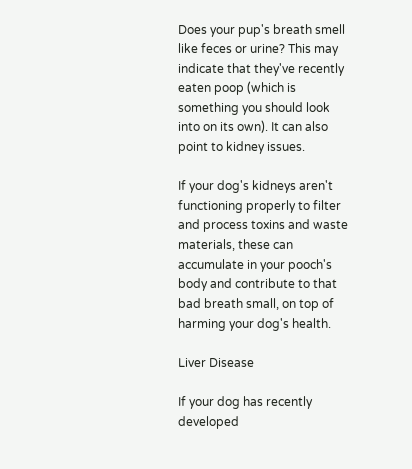Does your pup's breath smell like feces or urine? This may indicate that they've recently eaten poop (which is something you should look into on its own). It can also point to kidney issues.

If your dog's kidneys aren't functioning properly to filter and process toxins and waste materials, these can accumulate in your pooch's body and contribute to that bad breath small, on top of harming your dog's health.

Liver Disease

If your dog has recently developed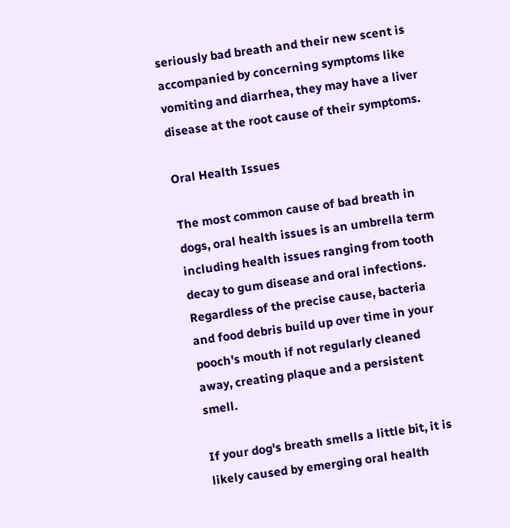seriously bad breath and their new scent is accompanied by concerning symptoms like vomiting and diarrhea, they may have a liver disease at the root cause of their symptoms.

Oral Health Issues

The most common cause of bad breath in dogs, oral health issues is an umbrella term including health issues ranging from tooth decay to gum disease and oral infections. Regardless of the precise cause, bacteria and food debris build up over time in your pooch's mouth if not regularly cleaned away, creating plaque and a persistent smell.

If your dog's breath smells a little bit, it is likely caused by emerging oral health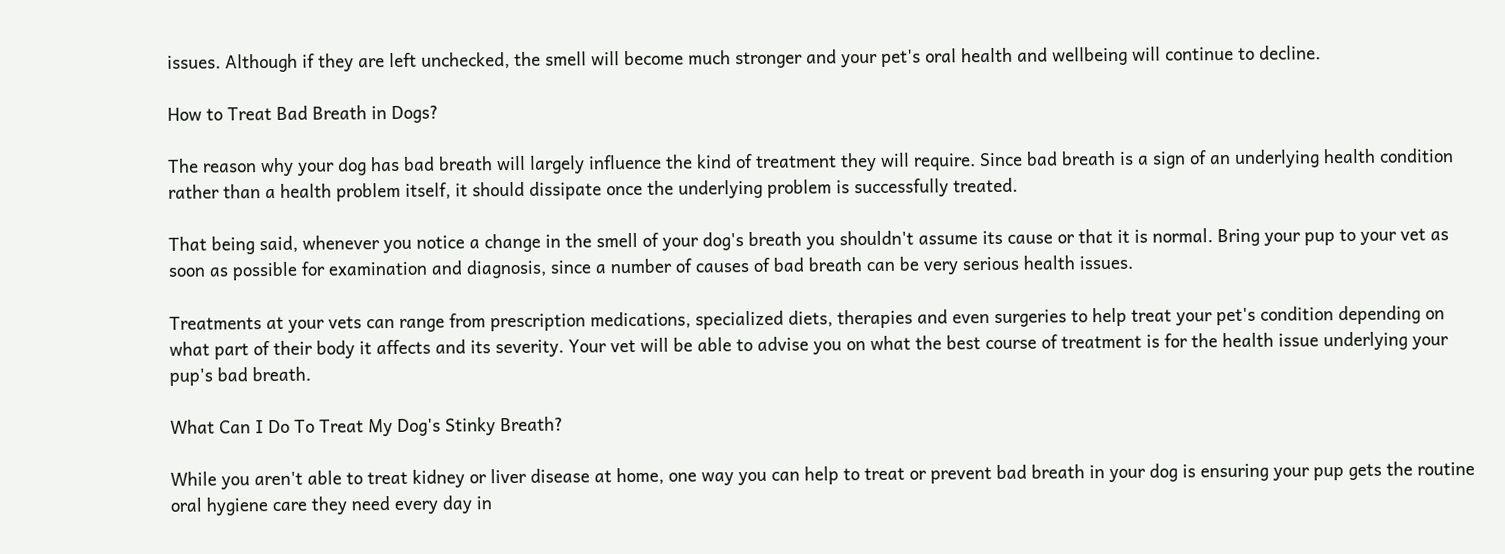issues. Although if they are left unchecked, the smell will become much stronger and your pet's oral health and wellbeing will continue to decline.

How to Treat Bad Breath in Dogs?

The reason why your dog has bad breath will largely influence the kind of treatment they will require. Since bad breath is a sign of an underlying health condition rather than a health problem itself, it should dissipate once the underlying problem is successfully treated.

That being said, whenever you notice a change in the smell of your dog's breath you shouldn't assume its cause or that it is normal. Bring your pup to your vet as soon as possible for examination and diagnosis, since a number of causes of bad breath can be very serious health issues.

Treatments at your vets can range from prescription medications, specialized diets, therapies and even surgeries to help treat your pet's condition depending on what part of their body it affects and its severity. Your vet will be able to advise you on what the best course of treatment is for the health issue underlying your pup's bad breath.

What Can I Do To Treat My Dog's Stinky Breath?

While you aren't able to treat kidney or liver disease at home, one way you can help to treat or prevent bad breath in your dog is ensuring your pup gets the routine oral hygiene care they need every day in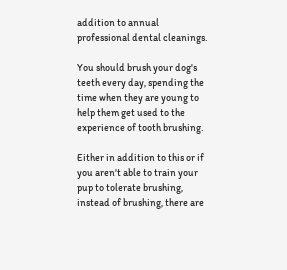addition to annual professional dental cleanings.

You should brush your dog's teeth every day, spending the time when they are young to help them get used to the experience of tooth brushing.

Either in addition to this or if you aren't able to train your pup to tolerate brushing, instead of brushing, there are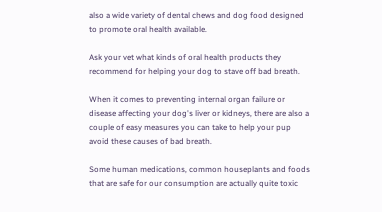also a wide variety of dental chews and dog food designed to promote oral health available.

Ask your vet what kinds of oral health products they recommend for helping your dog to stave off bad breath.

When it comes to preventing internal organ failure or disease affecting your dog's liver or kidneys, there are also a couple of easy measures you can take to help your pup avoid these causes of bad breath.

Some human medications, common houseplants and foods that are safe for our consumption are actually quite toxic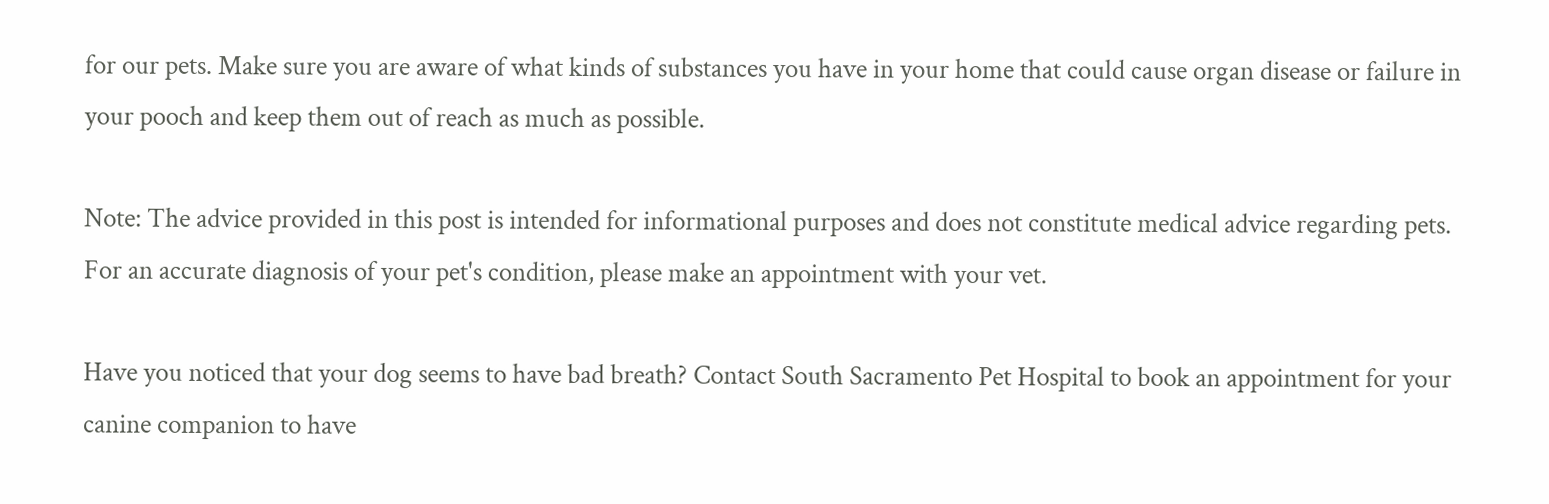for our pets. Make sure you are aware of what kinds of substances you have in your home that could cause organ disease or failure in your pooch and keep them out of reach as much as possible.

Note: The advice provided in this post is intended for informational purposes and does not constitute medical advice regarding pets. For an accurate diagnosis of your pet's condition, please make an appointment with your vet.

Have you noticed that your dog seems to have bad breath? Contact South Sacramento Pet Hospital to book an appointment for your canine companion to have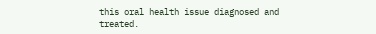this oral health issue diagnosed and treated.